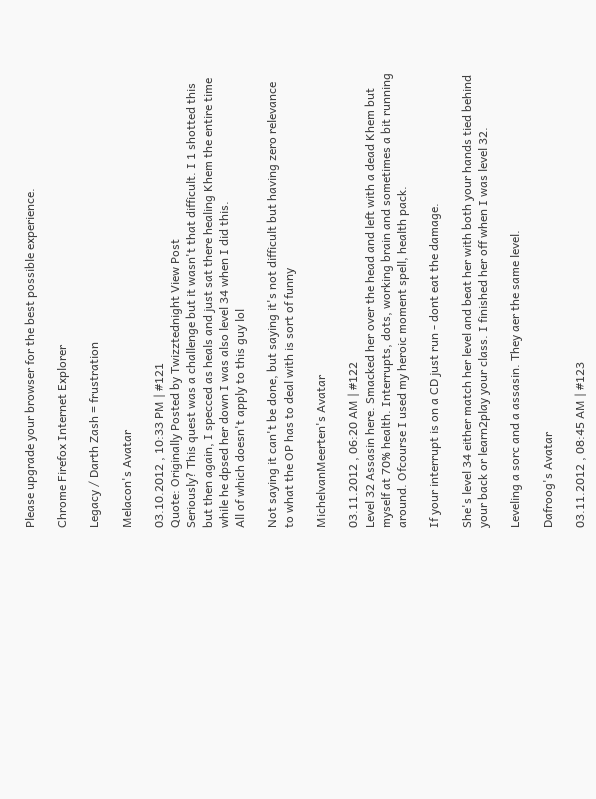Please upgrade your browser for the best possible experience.

Chrome Firefox Internet Explorer

Legacy / Darth Zash = frustration

Melacon's Avatar

03.10.2012 , 10:33 PM | #121
Quote: Originally Posted by Twizztednight View Post
Seriously? This quest was a challenge but it wasn't that difficult. I 1 shotted this but then again, I specced as heals and just sat there healing Khem the entire time while he dpsed her down I was also level 34 when I did this.
All of which doesn't apply to this guy lol

Not saying it can't be done, but saying it's not difficult but having zero relevance to what the OP has to deal with is sort of funny

MichelvanMeerten's Avatar

03.11.2012 , 06:20 AM | #122
Level 32 Assasin here. Smacked her over the head and left with a dead Khem but myself at 70% health. Interrupts, dots, working brain and sometimes a bit running around. Ofcourse I used my heroic moment spell, health pack.

If your interrupt is on a CD just run - dont eat the damage.

She's level 34 either match her level and beat her with both your hands tied behind your back or learn2play your class. I finished her off when I was level 32.

Leveling a sorc and a assasin. They aer the same level.

Dafroog's Avatar

03.11.2012 , 08:45 AM | #123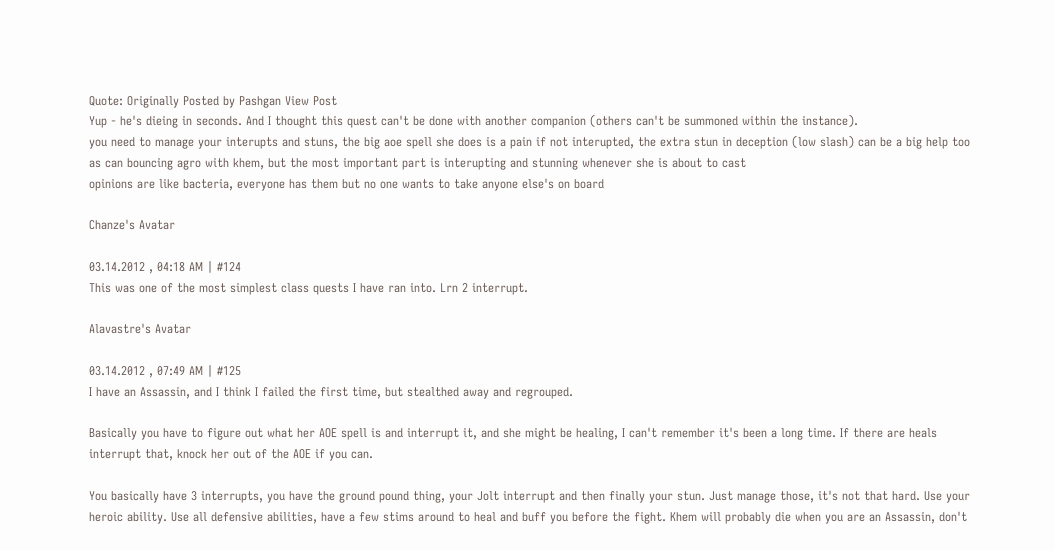Quote: Originally Posted by Pashgan View Post
Yup - he's dieing in seconds. And I thought this quest can't be done with another companion (others can't be summoned within the instance).
you need to manage your interupts and stuns, the big aoe spell she does is a pain if not interupted, the extra stun in deception (low slash) can be a big help too as can bouncing agro with khem, but the most important part is interupting and stunning whenever she is about to cast
opinions are like bacteria, everyone has them but no one wants to take anyone else's on board

Chanze's Avatar

03.14.2012 , 04:18 AM | #124
This was one of the most simplest class quests I have ran into. Lrn 2 interrupt.

Alavastre's Avatar

03.14.2012 , 07:49 AM | #125
I have an Assassin, and I think I failed the first time, but stealthed away and regrouped.

Basically you have to figure out what her AOE spell is and interrupt it, and she might be healing, I can't remember it's been a long time. If there are heals interrupt that, knock her out of the AOE if you can.

You basically have 3 interrupts, you have the ground pound thing, your Jolt interrupt and then finally your stun. Just manage those, it's not that hard. Use your heroic ability. Use all defensive abilities, have a few stims around to heal and buff you before the fight. Khem will probably die when you are an Assassin, don't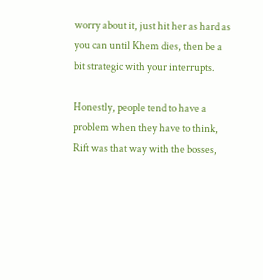worry about it, just hit her as hard as you can until Khem dies, then be a bit strategic with your interrupts.

Honestly, people tend to have a problem when they have to think, Rift was that way with the bosses,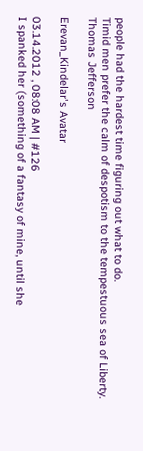people had the hardest time figuring out what to do.
Timid men prefer the calm of despotism to the tempestuous sea of Liberty. Thomas Jefferson

Erevan_Kindelar's Avatar

03.14.2012 , 08:08 AM | #126
I spanked her (something of a fantasy of mine, until she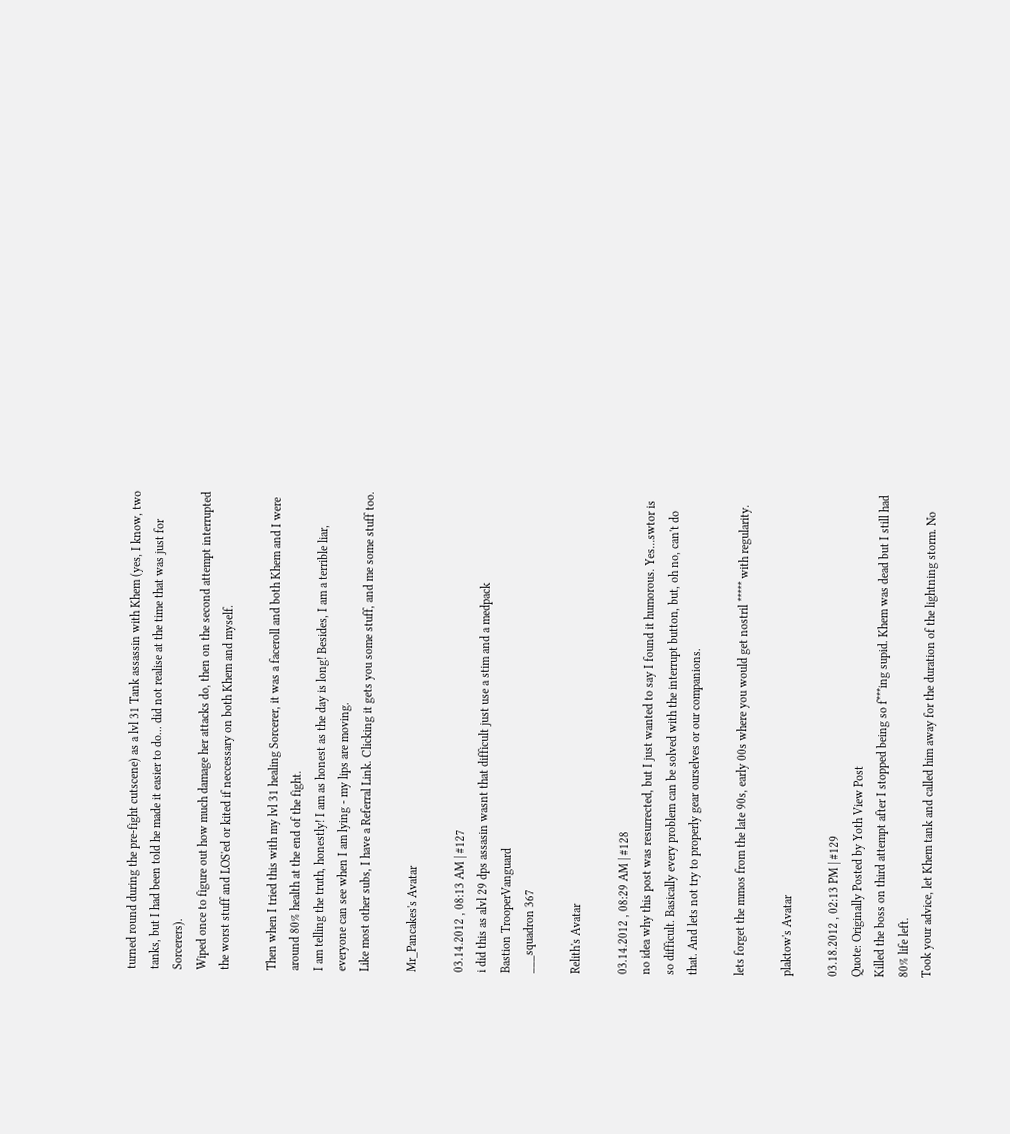turned round during the pre-fight cutscene) as a lvl 31 Tank assassin with Khem (yes, I know, two tanks, but I had been told he made it easier to do... did not realise at the time that was just for Sorcerers).
Wiped once to figure out how much damage her attacks do, then on the second attempt interrupted the worst stuff and LOS'ed or kited if neccessary on both Khem and myself.

Then when I tried this with my lvl 31 healing Sorcerer, it was a faceroll and both Khem and I were around 80% health at the end of the fight.
I am telling the truth, honestly! I am as honest as the day is long! Besides, I am a terrible liar, everyone can see when I am lying - my lips are moving.
Like most other subs, I have a Referral Link. Clicking it gets you some stuff, and me some stuff too.

Mr_Pancakes's Avatar

03.14.2012 , 08:13 AM | #127
i did this as alvl 29 dps assasin wasnt that difficult just use a stim and a medpack
Bastion TrooperVanguard
___squadron 367

Relith's Avatar

03.14.2012 , 08:29 AM | #128
no idea why this post was resurrected, but I just wanted to say I found it humorous. Yes...swtor is so difficult. Basically every problem can be solved with the interrupt button, but, oh no, can't do that. And lets not try to properly gear ourselves or our companions.

lets forget the mmos from the late 90s, early 00s where you would get nostril ***** with regularity.

plaktow's Avatar

03.18.2012 , 02:13 PM | #129
Quote: Originally Posted by Yoth View Post
Killed the boss on third attempt after I stopped being so f***ing supid. Khem was dead but I still had 80% life left.
Took your advice, let Khem tank and called him away for the duration of the lightning storm. No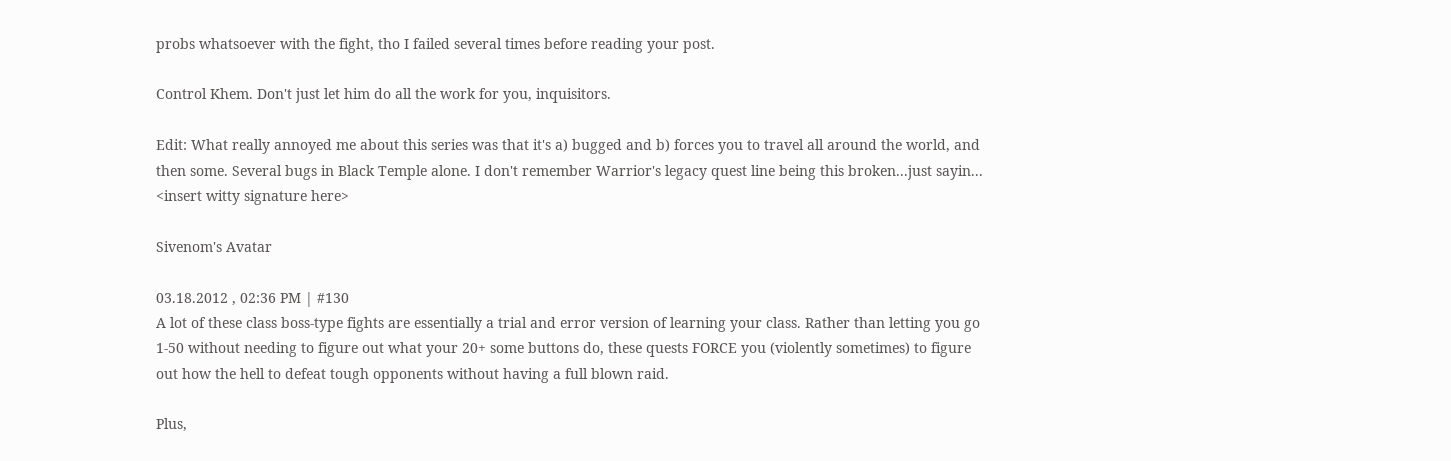probs whatsoever with the fight, tho I failed several times before reading your post.

Control Khem. Don't just let him do all the work for you, inquisitors.

Edit: What really annoyed me about this series was that it's a) bugged and b) forces you to travel all around the world, and then some. Several bugs in Black Temple alone. I don't remember Warrior's legacy quest line being this broken...just sayin...
<insert witty signature here>

Sivenom's Avatar

03.18.2012 , 02:36 PM | #130
A lot of these class boss-type fights are essentially a trial and error version of learning your class. Rather than letting you go 1-50 without needing to figure out what your 20+ some buttons do, these quests FORCE you (violently sometimes) to figure out how the hell to defeat tough opponents without having a full blown raid.

Plus,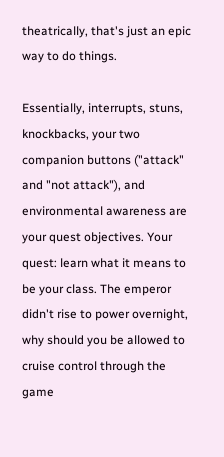theatrically, that's just an epic way to do things.

Essentially, interrupts, stuns, knockbacks, your two companion buttons ("attack" and "not attack"), and environmental awareness are your quest objectives. Your quest: learn what it means to be your class. The emperor didn't rise to power overnight, why should you be allowed to cruise control through the game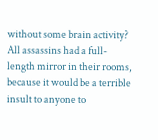without some brain activity?
All assassins had a full-length mirror in their rooms, because it would be a terrible insult to anyone to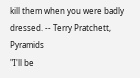kill them when you were badly dressed. -- Terry Pratchett, Pyramids
"I'll be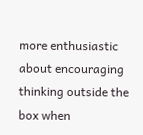more enthusiastic about encouraging thinking outside the box when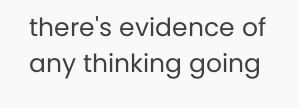there's evidence of any thinking going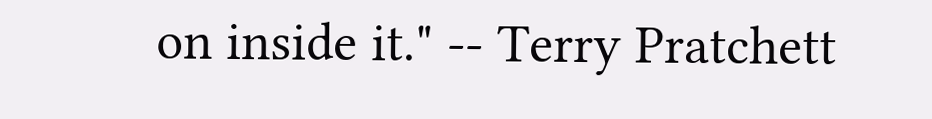on inside it." -- Terry Pratchett